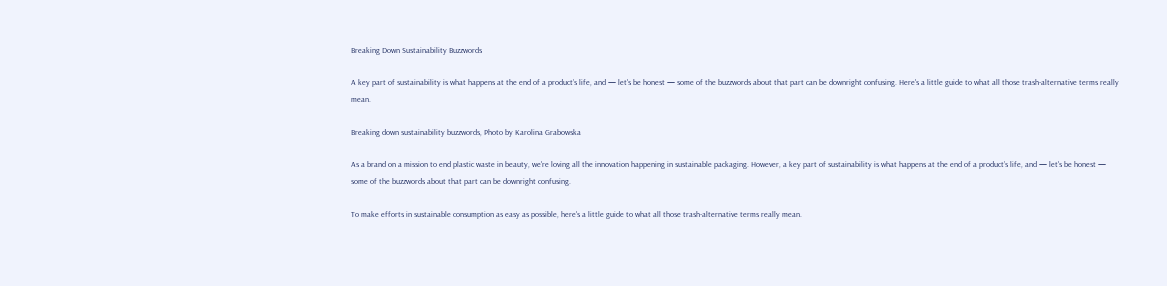Breaking Down Sustainability Buzzwords

A key part of sustainability is what happens at the end of a product’s life, and — let's be honest — some of the buzzwords about that part can be downright confusing. Here's a little guide to what all those trash-alternative terms really mean.

Breaking down sustainability buzzwords, Photo by Karolina Grabowska

As a brand on a mission to end plastic waste in beauty, we're loving all the innovation happening in sustainable packaging. However, a key part of sustainability is what happens at the end of a product’s life, and — let's be honest — some of the buzzwords about that part can be downright confusing.

To make efforts in sustainable consumption as easy as possible, here's a little guide to what all those trash-alternative terms really mean.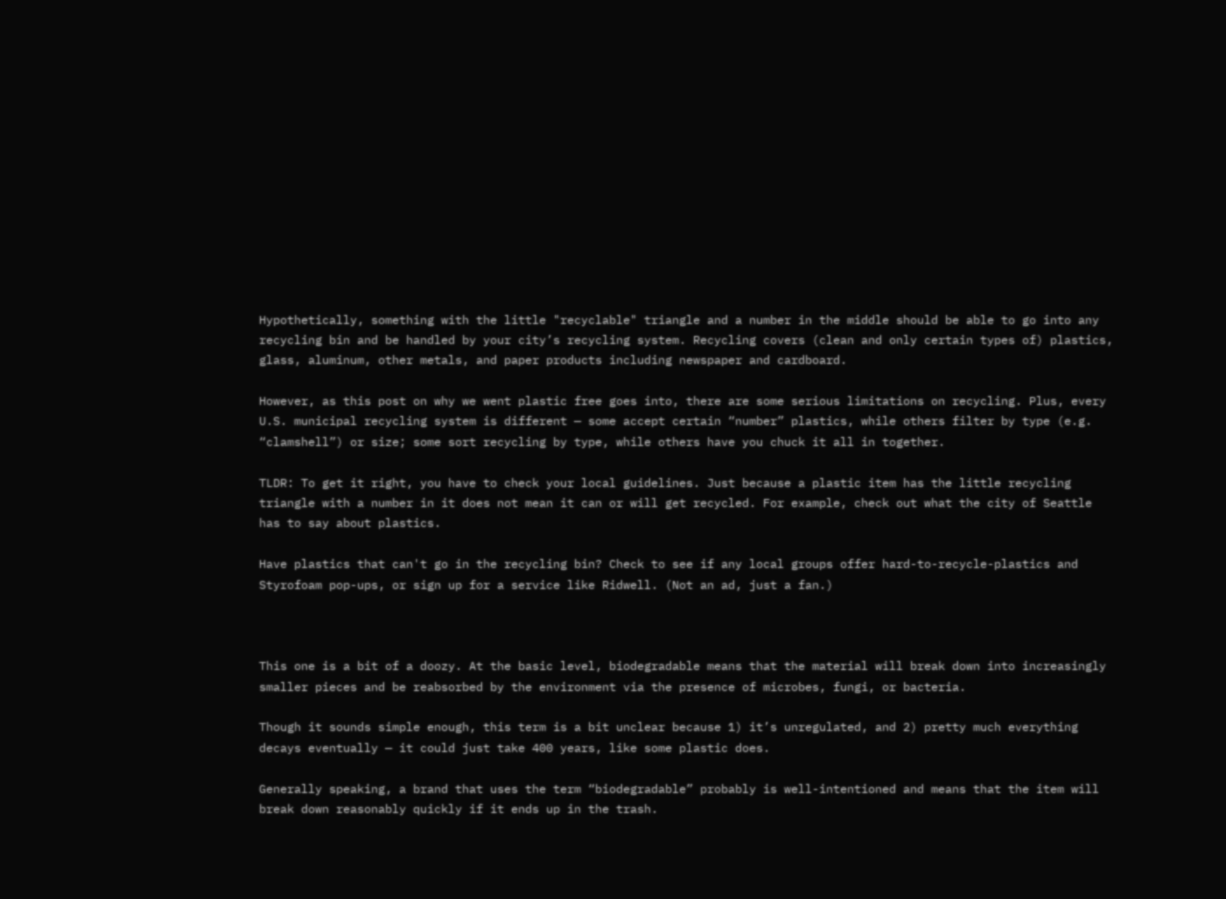Hypothetically, something with the little "recyclable" triangle and a number in the middle should be able to go into any recycling bin and be handled by your city’s recycling system. Recycling covers (clean and only certain types of) plastics, glass, aluminum, other metals, and paper products including newspaper and cardboard.

However, as this post on why we went plastic free goes into, there are some serious limitations on recycling. Plus, every U.S. municipal recycling system is different — some accept certain “number” plastics, while others filter by type (e.g. “clamshell”) or size; some sort recycling by type, while others have you chuck it all in together.

TLDR: To get it right, you have to check your local guidelines. Just because a plastic item has the little recycling triangle with a number in it does not mean it can or will get recycled. For example, check out what the city of Seattle has to say about plastics.

Have plastics that can't go in the recycling bin? Check to see if any local groups offer hard-to-recycle-plastics and Styrofoam pop-ups, or sign up for a service like Ridwell. (Not an ad, just a fan.)



This one is a bit of a doozy. At the basic level, biodegradable means that the material will break down into increasingly smaller pieces and be reabsorbed by the environment via the presence of microbes, fungi, or bacteria.

Though it sounds simple enough, this term is a bit unclear because 1) it’s unregulated, and 2) pretty much everything decays eventually — it could just take 400 years, like some plastic does.

Generally speaking, a brand that uses the term “biodegradable” probably is well-intentioned and means that the item will break down reasonably quickly if it ends up in the trash.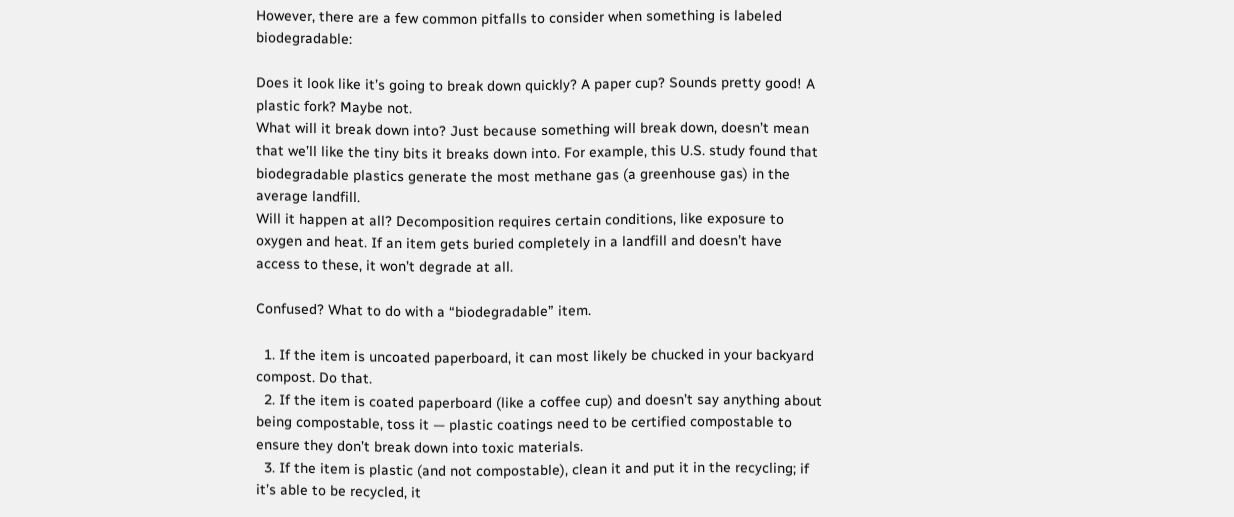However, there are a few common pitfalls to consider when something is labeled biodegradable:

Does it look like it’s going to break down quickly? A paper cup? Sounds pretty good! A plastic fork? Maybe not.
What will it break down into? Just because something will break down, doesn’t mean that we’ll like the tiny bits it breaks down into. For example, this U.S. study found that biodegradable plastics generate the most methane gas (a greenhouse gas) in the average landfill.
Will it happen at all? Decomposition requires certain conditions, like exposure to oxygen and heat. If an item gets buried completely in a landfill and doesn’t have access to these, it won’t degrade at all.

Confused? What to do with a “biodegradable” item.

  1. If the item is uncoated paperboard, it can most likely be chucked in your backyard compost. Do that.
  2. If the item is coated paperboard (like a coffee cup) and doesn’t say anything about being compostable, toss it — plastic coatings need to be certified compostable to ensure they don’t break down into toxic materials.
  3. If the item is plastic (and not compostable), clean it and put it in the recycling; if it’s able to be recycled, it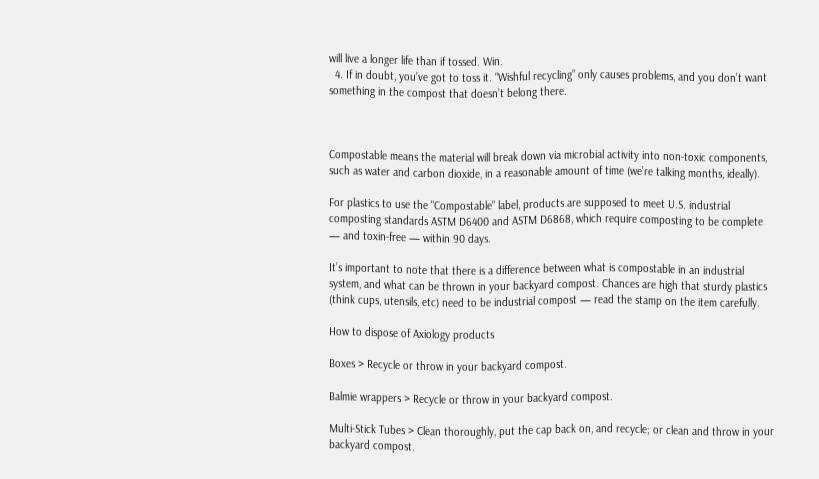will live a longer life than if tossed. Win.
  4. If in doubt, you’ve got to toss it. “Wishful recycling” only causes problems, and you don’t want something in the compost that doesn’t belong there.



Compostable means the material will break down via microbial activity into non-toxic components, such as water and carbon dioxide, in a reasonable amount of time (we’re talking months, ideally).

For plastics to use the "Compostable" label, products are supposed to meet U.S. industrial composting standards ASTM D6400 and ASTM D6868, which require composting to be complete — and toxin-free — within 90 days.

It’s important to note that there is a difference between what is compostable in an industrial system, and what can be thrown in your backyard compost. Chances are high that sturdy plastics (think cups, utensils, etc) need to be industrial compost — read the stamp on the item carefully.

How to dispose of Axiology products

Boxes > Recycle or throw in your backyard compost.

Balmie wrappers > Recycle or throw in your backyard compost.

Multi-Stick Tubes > Clean thoroughly, put the cap back on, and recycle; or clean and throw in your backyard compost.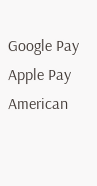Google Pay Apple Pay American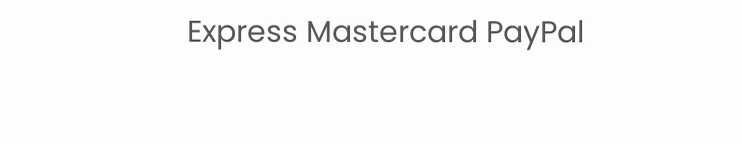Express Mastercard PayPal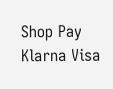Shop Pay Klarna Visa